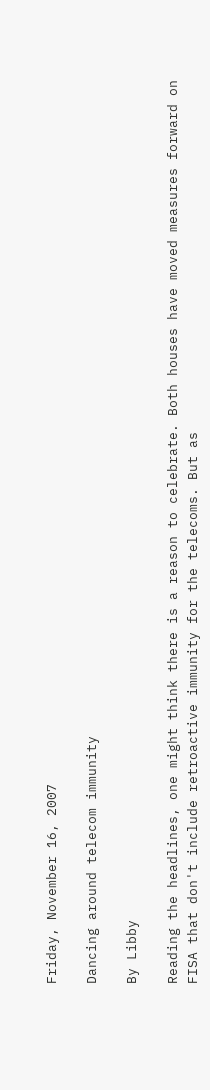Friday, November 16, 2007

Dancing around telecom immunity

By Libby

Reading the headlines, one might think there is a reason to celebrate. Both houses have moved measures forward on FISA that don't include retroactive immunity for the telecoms. But as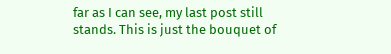far as I can see, my last post still stands. This is just the bouquet of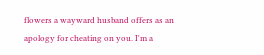flowers a wayward husband offers as an apology for cheating on you. I'm a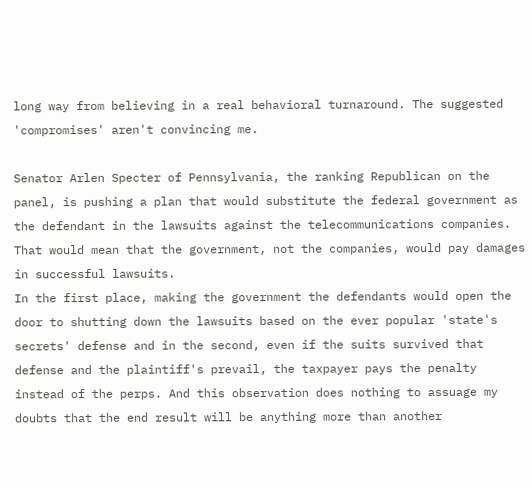long way from believing in a real behavioral turnaround. The suggested 'compromises' aren't convincing me.

Senator Arlen Specter of Pennsylvania, the ranking Republican on the panel, is pushing a plan that would substitute the federal government as the defendant in the lawsuits against the telecommunications companies. That would mean that the government, not the companies, would pay damages in successful lawsuits.
In the first place, making the government the defendants would open the door to shutting down the lawsuits based on the ever popular 'state's secrets' defense and in the second, even if the suits survived that defense and the plaintiff's prevail, the taxpayer pays the penalty instead of the perps. And this observation does nothing to assuage my doubts that the end result will be anything more than another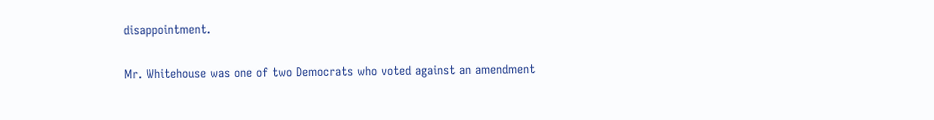disappointment.

Mr. Whitehouse was one of two Democrats who voted against an amendment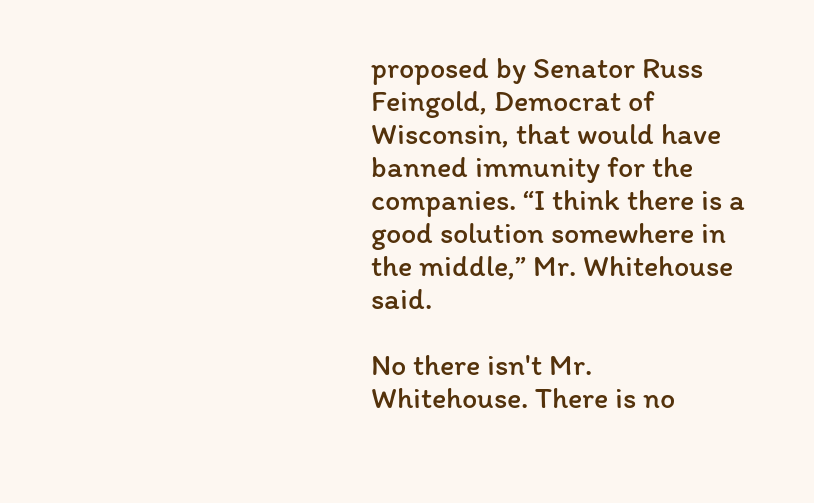proposed by Senator Russ Feingold, Democrat of Wisconsin, that would have banned immunity for the companies. “I think there is a good solution somewhere in the middle,” Mr. Whitehouse said.

No there isn't Mr. Whitehouse. There is no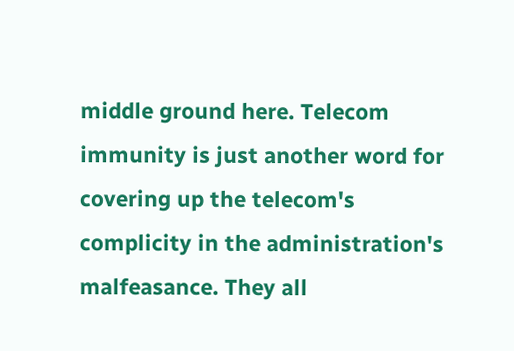middle ground here. Telecom immunity is just another word for covering up the telecom's complicity in the administration's malfeasance. They all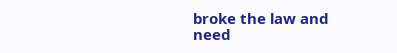broke the law and need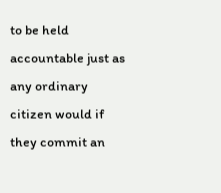to be held accountable just as any ordinary citizen would if they commit an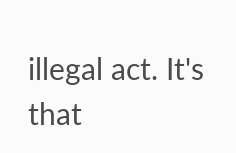illegal act. It's that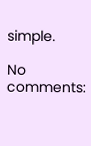simple.

No comments: